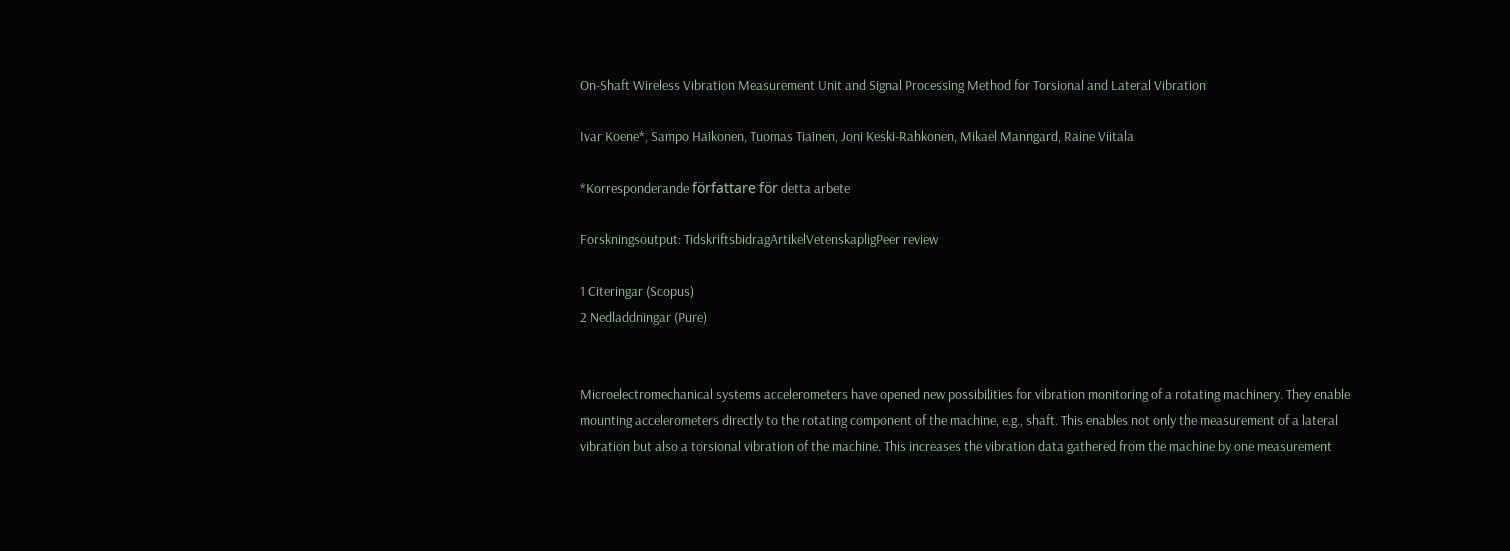On-Shaft Wireless Vibration Measurement Unit and Signal Processing Method for Torsional and Lateral Vibration

Ivar Koene*, Sampo Haikonen, Tuomas Tiainen, Joni Keski-Rahkonen, Mikael Manngard, Raine Viitala

*Korresponderande författare för detta arbete

Forskningsoutput: TidskriftsbidragArtikelVetenskapligPeer review

1 Citeringar (Scopus)
2 Nedladdningar (Pure)


Microelectromechanical systems accelerometers have opened new possibilities for vibration monitoring of a rotating machinery. They enable mounting accelerometers directly to the rotating component of the machine, e.g., shaft. This enables not only the measurement of a lateral vibration but also a torsional vibration of the machine. This increases the vibration data gathered from the machine by one measurement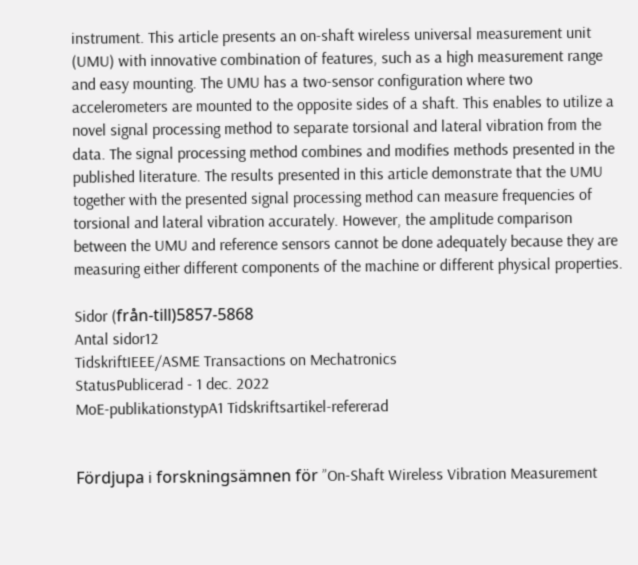instrument. This article presents an on-shaft wireless universal measurement unit (UMU) with innovative combination of features, such as a high measurement range and easy mounting. The UMU has a two-sensor configuration where two accelerometers are mounted to the opposite sides of a shaft. This enables to utilize a novel signal processing method to separate torsional and lateral vibration from the data. The signal processing method combines and modifies methods presented in the published literature. The results presented in this article demonstrate that the UMU together with the presented signal processing method can measure frequencies of torsional and lateral vibration accurately. However, the amplitude comparison between the UMU and reference sensors cannot be done adequately because they are measuring either different components of the machine or different physical properties.

Sidor (från-till)5857-5868
Antal sidor12
TidskriftIEEE/ASME Transactions on Mechatronics
StatusPublicerad - 1 dec. 2022
MoE-publikationstypA1 Tidskriftsartikel-refererad


Fördjupa i forskningsämnen för ”On-Shaft Wireless Vibration Measurement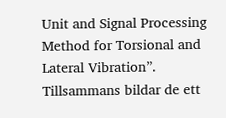Unit and Signal Processing Method for Torsional and Lateral Vibration”. Tillsammans bildar de ett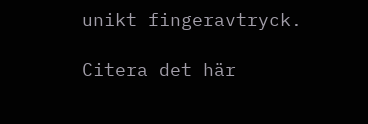unikt fingeravtryck.

Citera det här